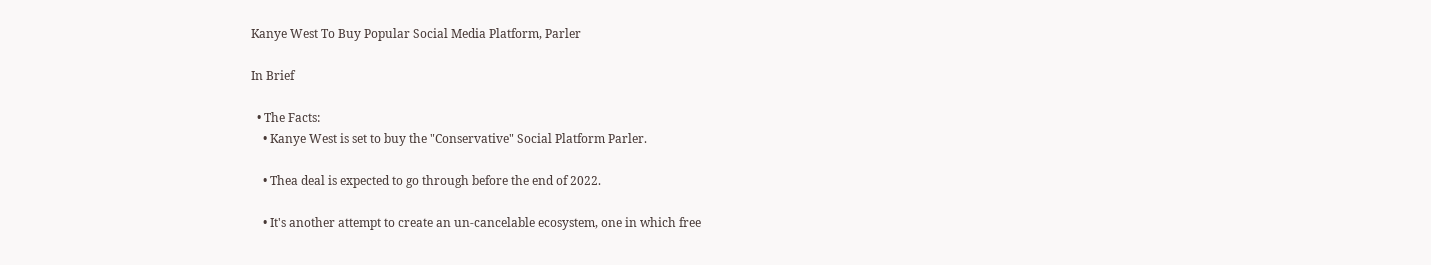Kanye West To Buy Popular Social Media Platform, Parler

In Brief

  • The Facts:
    • Kanye West is set to buy the "Conservative" Social Platform Parler.

    • Thea deal is expected to go through before the end of 2022.

    • It's another attempt to create an un-cancelable ecosystem, one in which free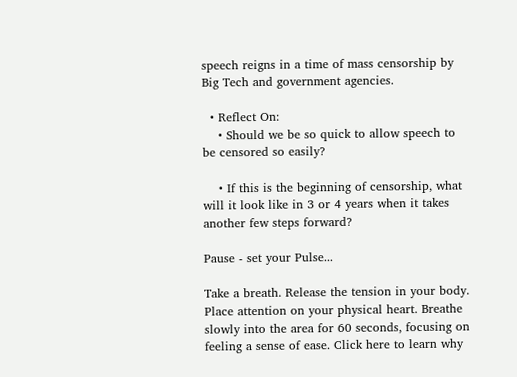speech reigns in a time of mass censorship by Big Tech and government agencies.

  • Reflect On:
    • Should we be so quick to allow speech to be censored so easily?

    • If this is the beginning of censorship, what will it look like in 3 or 4 years when it takes another few steps forward?

Pause - set your Pulse...

Take a breath. Release the tension in your body. Place attention on your physical heart. Breathe slowly into the area for 60 seconds, focusing on feeling a sense of ease. Click here to learn why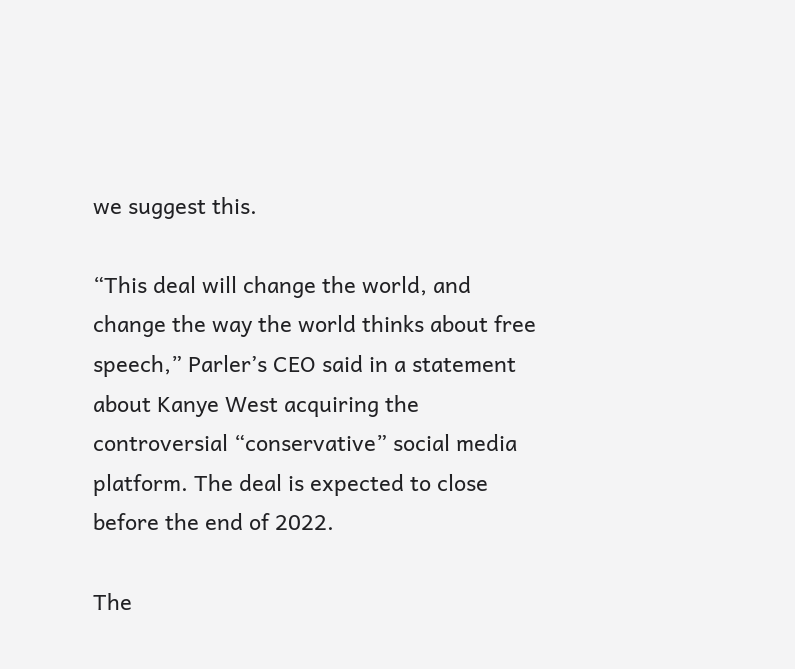we suggest this.

“This deal will change the world, and change the way the world thinks about free speech,” Parler’s CEO said in a statement about Kanye West acquiring the controversial “conservative” social media platform. The deal is expected to close before the end of 2022.

The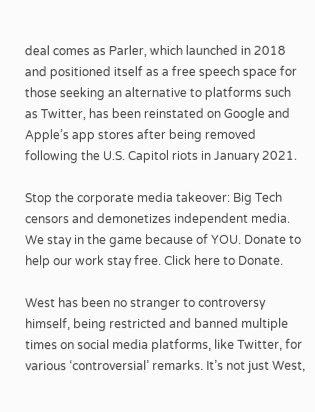deal comes as Parler, which launched in 2018 and positioned itself as a free speech space for those seeking an alternative to platforms such as Twitter, has been reinstated on Google and Apple’s app stores after being removed following the U.S. Capitol riots in January 2021.

Stop the corporate media takeover: Big Tech censors and demonetizes independent media. We stay in the game because of YOU. Donate to help our work stay free. Click here to Donate.

West has been no stranger to controversy himself, being restricted and banned multiple times on social media platforms, like Twitter, for various ‘controversial’ remarks. It’s not just West,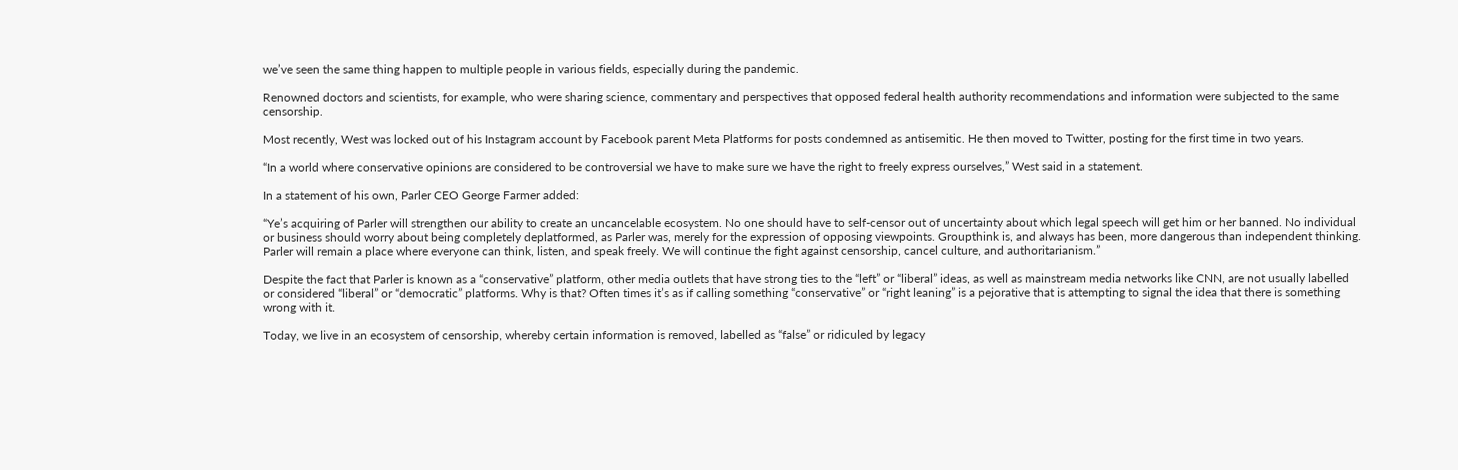we’ve seen the same thing happen to multiple people in various fields, especially during the pandemic.

Renowned doctors and scientists, for example, who were sharing science, commentary and perspectives that opposed federal health authority recommendations and information were subjected to the same censorship.

Most recently, West was locked out of his Instagram account by Facebook parent Meta Platforms for posts condemned as antisemitic. He then moved to Twitter, posting for the first time in two years.

“In a world where conservative opinions are considered to be controversial we have to make sure we have the right to freely express ourselves,” West said in a statement.

In a statement of his own, Parler CEO George Farmer added:

“Ye’s acquiring of Parler will strengthen our ability to create an uncancelable ecosystem. No one should have to self-censor out of uncertainty about which legal speech will get him or her banned. No individual or business should worry about being completely deplatformed, as Parler was, merely for the expression of opposing viewpoints. Groupthink is, and always has been, more dangerous than independent thinking. Parler will remain a place where everyone can think, listen, and speak freely. We will continue the fight against censorship, cancel culture, and authoritarianism.”

Despite the fact that Parler is known as a “conservative” platform, other media outlets that have strong ties to the “left” or “liberal” ideas, as well as mainstream media networks like CNN, are not usually labelled or considered “liberal” or “democratic” platforms. Why is that? Often times it’s as if calling something “conservative” or “right leaning” is a pejorative that is attempting to signal the idea that there is something wrong with it.

Today, we live in an ecosystem of censorship, whereby certain information is removed, labelled as “false” or ridiculed by legacy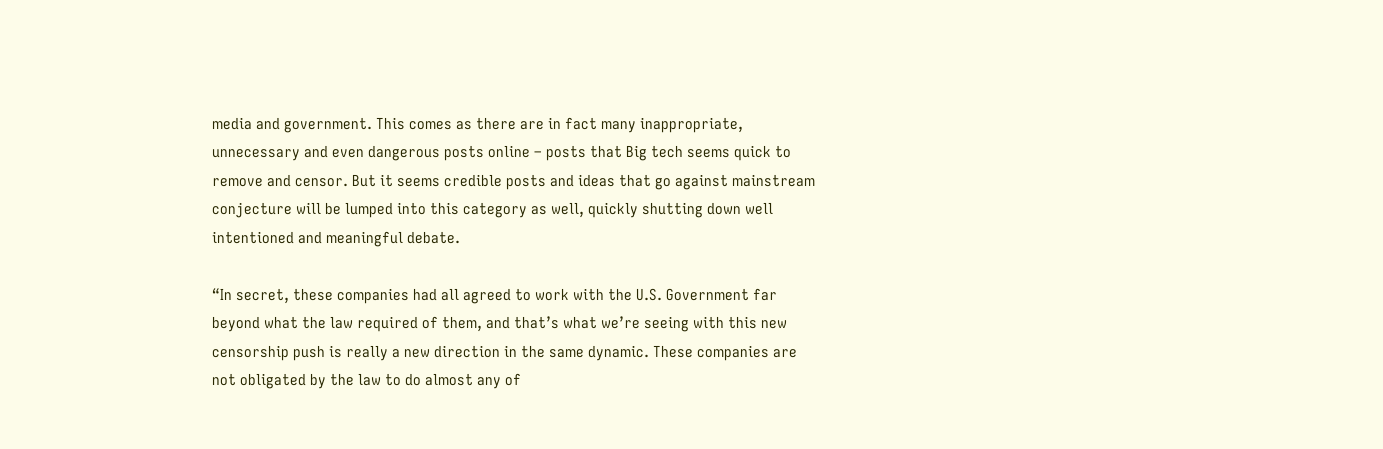media and government. This comes as there are in fact many inappropriate, unnecessary and even dangerous posts online – posts that Big tech seems quick to remove and censor. But it seems credible posts and ideas that go against mainstream conjecture will be lumped into this category as well, quickly shutting down well intentioned and meaningful debate.

“In secret, these companies had all agreed to work with the U.S. Government far beyond what the law required of them, and that’s what we’re seeing with this new censorship push is really a new direction in the same dynamic. These companies are not obligated by the law to do almost any of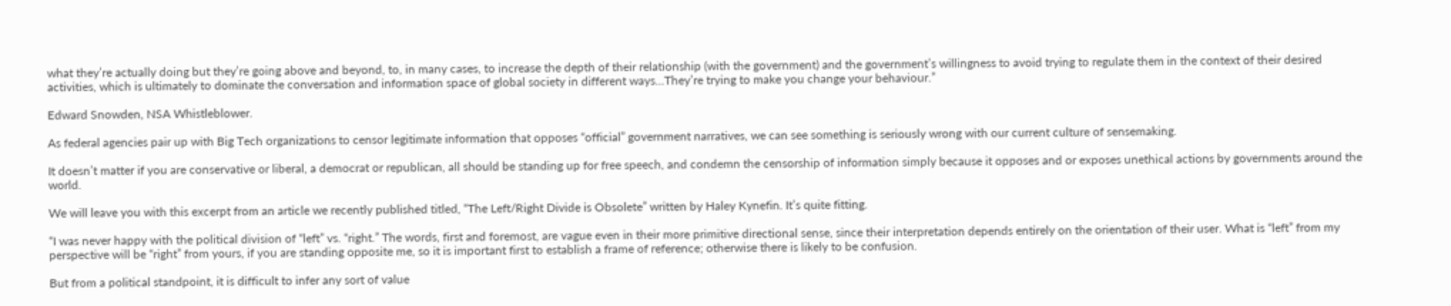what they’re actually doing but they’re going above and beyond, to, in many cases, to increase the depth of their relationship (with the government) and the government’s willingness to avoid trying to regulate them in the context of their desired activities, which is ultimately to dominate the conversation and information space of global society in different ways…They’re trying to make you change your behaviour.”

Edward Snowden, NSA Whistleblower.

As federal agencies pair up with Big Tech organizations to censor legitimate information that opposes “official” government narratives, we can see something is seriously wrong with our current culture of sensemaking.

It doesn’t matter if you are conservative or liberal, a democrat or republican, all should be standing up for free speech, and condemn the censorship of information simply because it opposes and or exposes unethical actions by governments around the world.

We will leave you with this excerpt from an article we recently published titled, “The Left/Right Divide is Obsolete” written by Haley Kynefin. It’s quite fitting.

“I was never happy with the political division of “left” vs. “right.” The words, first and foremost, are vague even in their more primitive directional sense, since their interpretation depends entirely on the orientation of their user. What is “left” from my perspective will be “right” from yours, if you are standing opposite me, so it is important first to establish a frame of reference; otherwise there is likely to be confusion.

But from a political standpoint, it is difficult to infer any sort of value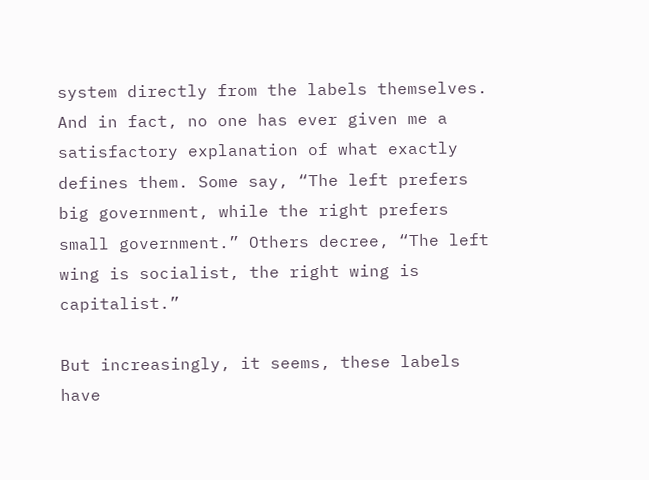system directly from the labels themselves. And in fact, no one has ever given me a satisfactory explanation of what exactly defines them. Some say, “The left prefers big government, while the right prefers small government.” Others decree, “The left wing is socialist, the right wing is capitalist.”

But increasingly, it seems, these labels have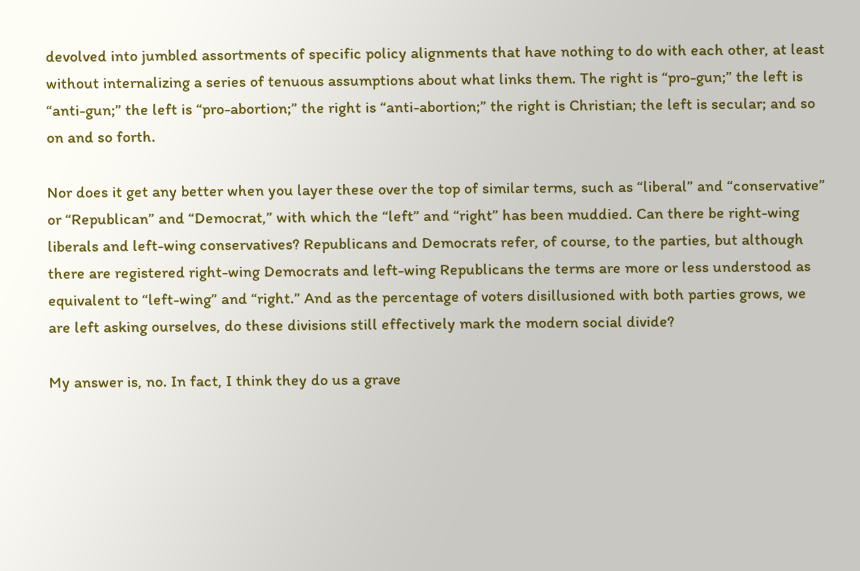devolved into jumbled assortments of specific policy alignments that have nothing to do with each other, at least without internalizing a series of tenuous assumptions about what links them. The right is “pro-gun;” the left is “anti-gun;” the left is “pro-abortion;” the right is “anti-abortion;” the right is Christian; the left is secular; and so on and so forth.

Nor does it get any better when you layer these over the top of similar terms, such as “liberal” and “conservative” or “Republican” and “Democrat,” with which the “left” and “right” has been muddied. Can there be right-wing liberals and left-wing conservatives? Republicans and Democrats refer, of course, to the parties, but although there are registered right-wing Democrats and left-wing Republicans the terms are more or less understood as equivalent to “left-wing” and “right.” And as the percentage of voters disillusioned with both parties grows, we are left asking ourselves, do these divisions still effectively mark the modern social divide?

My answer is, no. In fact, I think they do us a grave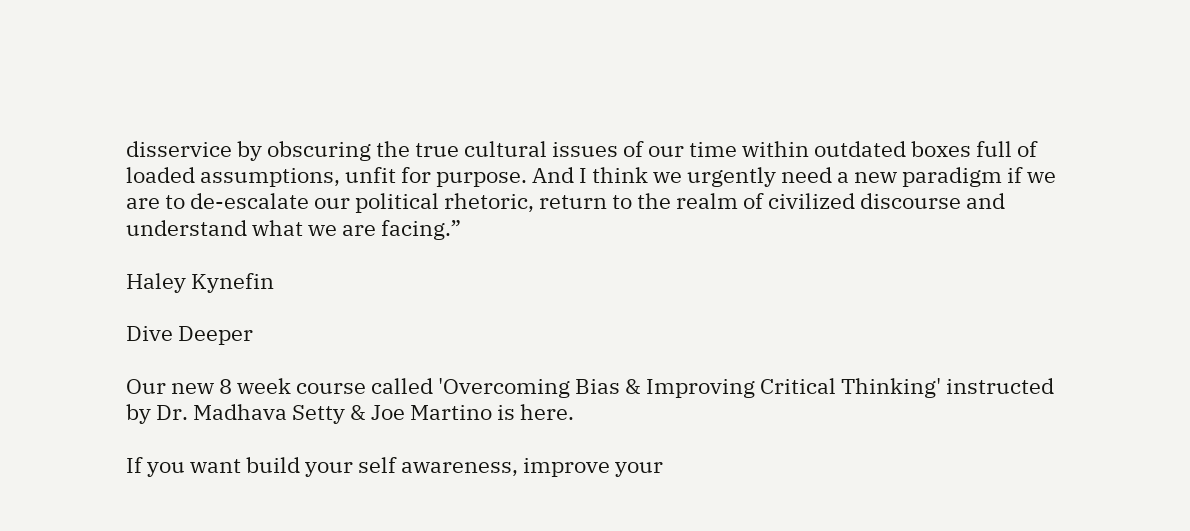disservice by obscuring the true cultural issues of our time within outdated boxes full of loaded assumptions, unfit for purpose. And I think we urgently need a new paradigm if we are to de-escalate our political rhetoric, return to the realm of civilized discourse and understand what we are facing.”

Haley Kynefin

Dive Deeper

Our new 8 week course called 'Overcoming Bias & Improving Critical Thinking' instructed by Dr. Madhava Setty & Joe Martino is here.

If you want build your self awareness, improve your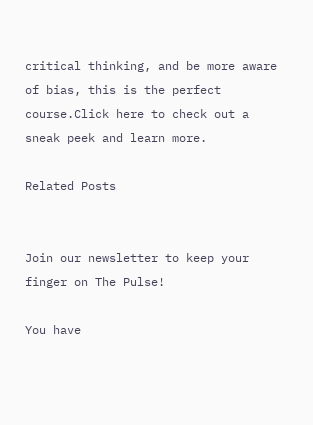critical thinking, and be more aware of bias, this is the perfect course.Click here to check out a sneak peek and learn more.

Related Posts


Join our newsletter to keep your finger on The Pulse!

You have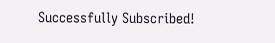Successfully Subscribed!